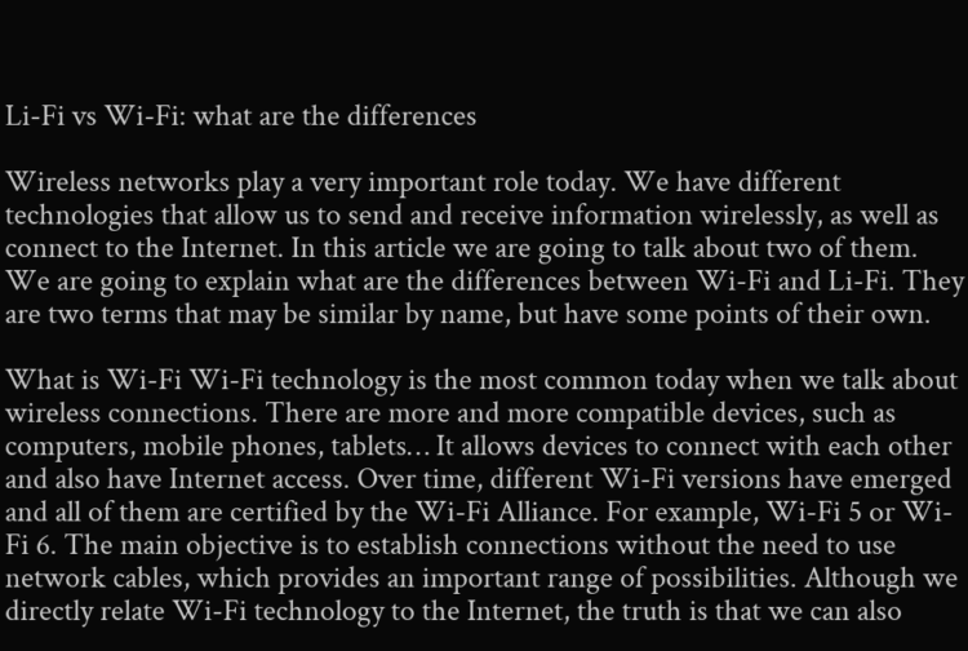Li-Fi vs Wi-Fi: what are the differences

Wireless networks play a very important role today. We have different technologies that allow us to send and receive information wirelessly, as well as connect to the Internet. In this article we are going to talk about two of them. We are going to explain what are the differences between Wi-Fi and Li-Fi. They are two terms that may be similar by name, but have some points of their own.

What is Wi-Fi Wi-Fi technology is the most common today when we talk about wireless connections. There are more and more compatible devices, such as computers, mobile phones, tablets… It allows devices to connect with each other and also have Internet access. Over time, different Wi-Fi versions have emerged and all of them are certified by the Wi-Fi Alliance. For example, Wi-Fi 5 or Wi-Fi 6. The main objective is to establish connections without the need to use network cables, which provides an important range of possibilities. Although we directly relate Wi-Fi technology to the Internet, the truth is that we can also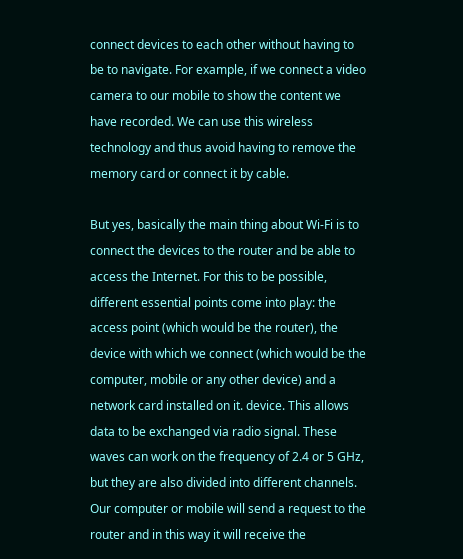connect devices to each other without having to be to navigate. For example, if we connect a video camera to our mobile to show the content we have recorded. We can use this wireless technology and thus avoid having to remove the memory card or connect it by cable.

But yes, basically the main thing about Wi-Fi is to connect the devices to the router and be able to access the Internet. For this to be possible, different essential points come into play: the access point (which would be the router), the device with which we connect (which would be the computer, mobile or any other device) and a network card installed on it. device. This allows data to be exchanged via radio signal. These waves can work on the frequency of 2.4 or 5 GHz, but they are also divided into different channels. Our computer or mobile will send a request to the router and in this way it will receive the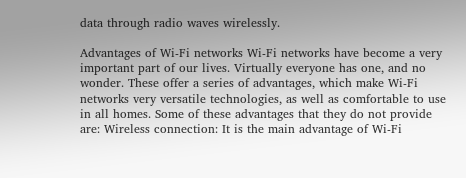data through radio waves wirelessly.

Advantages of Wi-Fi networks Wi-Fi networks have become a very important part of our lives. Virtually everyone has one, and no wonder. These offer a series of advantages, which make Wi-Fi networks very versatile technologies, as well as comfortable to use in all homes. Some of these advantages that they do not provide are: Wireless connection: It is the main advantage of Wi-Fi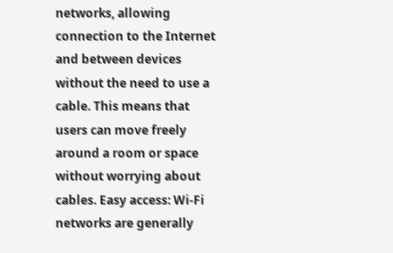networks, allowing connection to the Internet and between devices without the need to use a cable. This means that users can move freely around a room or space without worrying about cables. Easy access: Wi-Fi networks are generally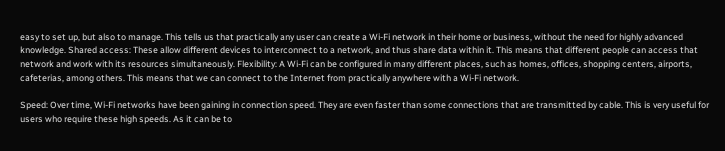easy to set up, but also to manage. This tells us that practically any user can create a Wi-Fi network in their home or business, without the need for highly advanced knowledge. Shared access: These allow different devices to interconnect to a network, and thus share data within it. This means that different people can access that network and work with its resources simultaneously. Flexibility: A Wi-Fi can be configured in many different places, such as homes, offices, shopping centers, airports, cafeterias, among others. This means that we can connect to the Internet from practically anywhere with a Wi-Fi network.

Speed: Over time, Wi-Fi networks have been gaining in connection speed. They are even faster than some connections that are transmitted by cable. This is very useful for users who require these high speeds. As it can be to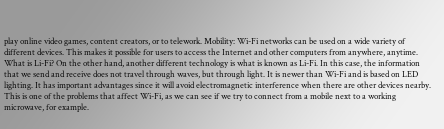play online video games, content creators, or to telework. Mobility: Wi-Fi networks can be used on a wide variety of different devices. This makes it possible for users to access the Internet and other computers from anywhere, anytime. What is Li-Fi? On the other hand, another different technology is what is known as Li-Fi. In this case, the information that we send and receive does not travel through waves, but through light. It is newer than Wi-Fi and is based on LED lighting. It has important advantages since it will avoid electromagnetic interference when there are other devices nearby. This is one of the problems that affect Wi-Fi, as we can see if we try to connect from a mobile next to a working microwave, for example.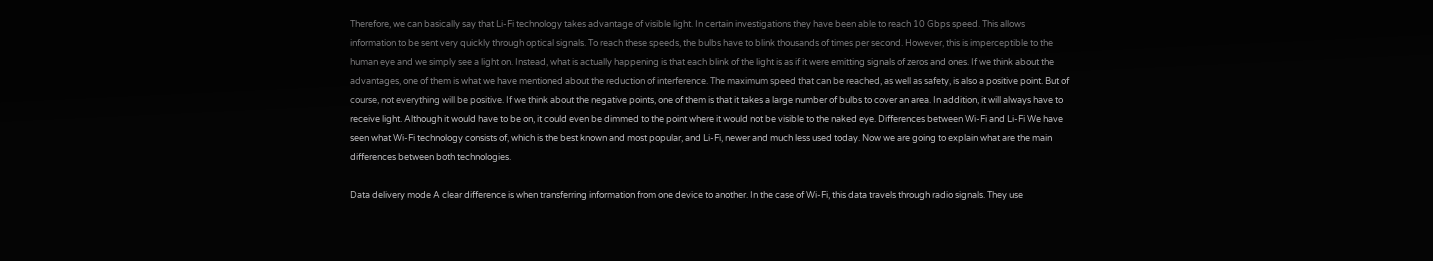Therefore, we can basically say that Li-Fi technology takes advantage of visible light. In certain investigations they have been able to reach 10 Gbps speed. This allows information to be sent very quickly through optical signals. To reach these speeds, the bulbs have to blink thousands of times per second. However, this is imperceptible to the human eye and we simply see a light on. Instead, what is actually happening is that each blink of the light is as if it were emitting signals of zeros and ones. If we think about the advantages, one of them is what we have mentioned about the reduction of interference. The maximum speed that can be reached, as well as safety, is also a positive point. But of course, not everything will be positive. If we think about the negative points, one of them is that it takes a large number of bulbs to cover an area. In addition, it will always have to receive light. Although it would have to be on, it could even be dimmed to the point where it would not be visible to the naked eye. Differences between Wi-Fi and Li-Fi We have seen what Wi-Fi technology consists of, which is the best known and most popular, and Li-Fi, newer and much less used today. Now we are going to explain what are the main differences between both technologies.

Data delivery mode A clear difference is when transferring information from one device to another. In the case of Wi-Fi, this data travels through radio signals. They use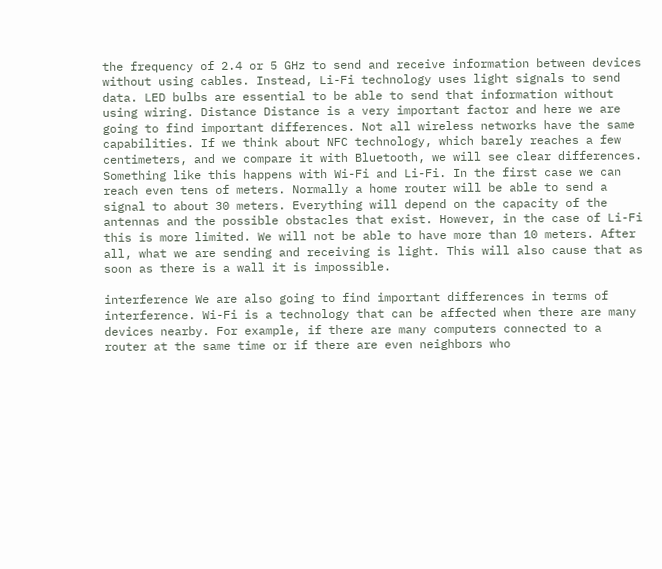the frequency of 2.4 or 5 GHz to send and receive information between devices without using cables. Instead, Li-Fi technology uses light signals to send data. LED bulbs are essential to be able to send that information without using wiring. Distance Distance is a very important factor and here we are going to find important differences. Not all wireless networks have the same capabilities. If we think about NFC technology, which barely reaches a few centimeters, and we compare it with Bluetooth, we will see clear differences. Something like this happens with Wi-Fi and Li-Fi. In the first case we can reach even tens of meters. Normally a home router will be able to send a signal to about 30 meters. Everything will depend on the capacity of the antennas and the possible obstacles that exist. However, in the case of Li-Fi this is more limited. We will not be able to have more than 10 meters. After all, what we are sending and receiving is light. This will also cause that as soon as there is a wall it is impossible.

interference We are also going to find important differences in terms of interference. Wi-Fi is a technology that can be affected when there are many devices nearby. For example, if there are many computers connected to a router at the same time or if there are even neighbors who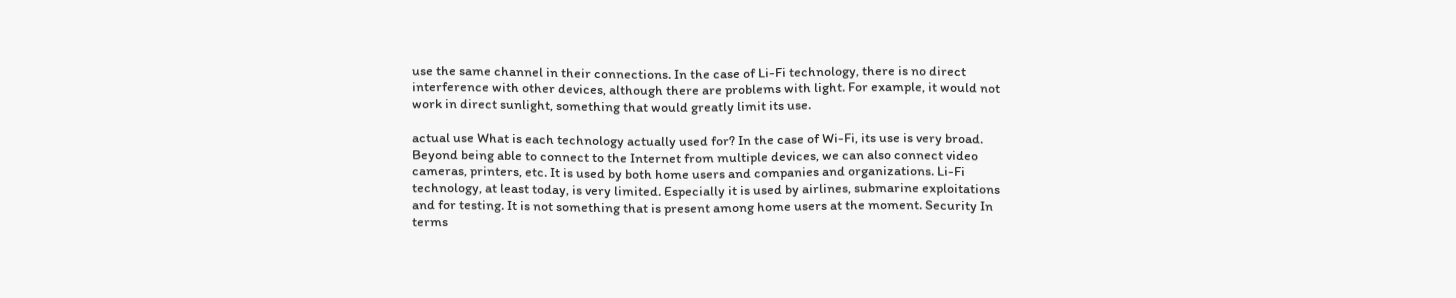use the same channel in their connections. In the case of Li-Fi technology, there is no direct interference with other devices, although there are problems with light. For example, it would not work in direct sunlight, something that would greatly limit its use.

actual use What is each technology actually used for? In the case of Wi-Fi, its use is very broad. Beyond being able to connect to the Internet from multiple devices, we can also connect video cameras, printers, etc. It is used by both home users and companies and organizations. Li-Fi technology, at least today, is very limited. Especially it is used by airlines, submarine exploitations and for testing. It is not something that is present among home users at the moment. Security In terms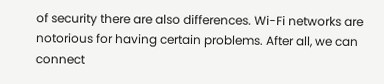of security there are also differences. Wi-Fi networks are notorious for having certain problems. After all, we can connect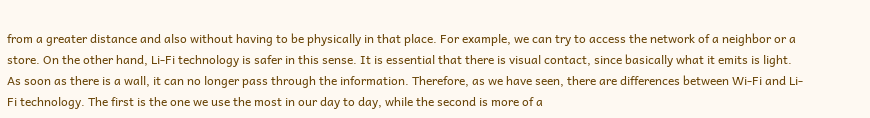from a greater distance and also without having to be physically in that place. For example, we can try to access the network of a neighbor or a store. On the other hand, Li-Fi technology is safer in this sense. It is essential that there is visual contact, since basically what it emits is light. As soon as there is a wall, it can no longer pass through the information. Therefore, as we have seen, there are differences between Wi-Fi and Li-Fi technology. The first is the one we use the most in our day to day, while the second is more of a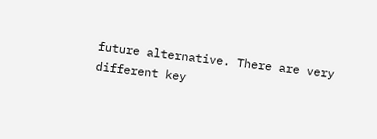future alternative. There are very different key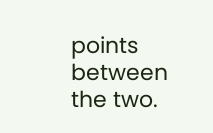points between the two.